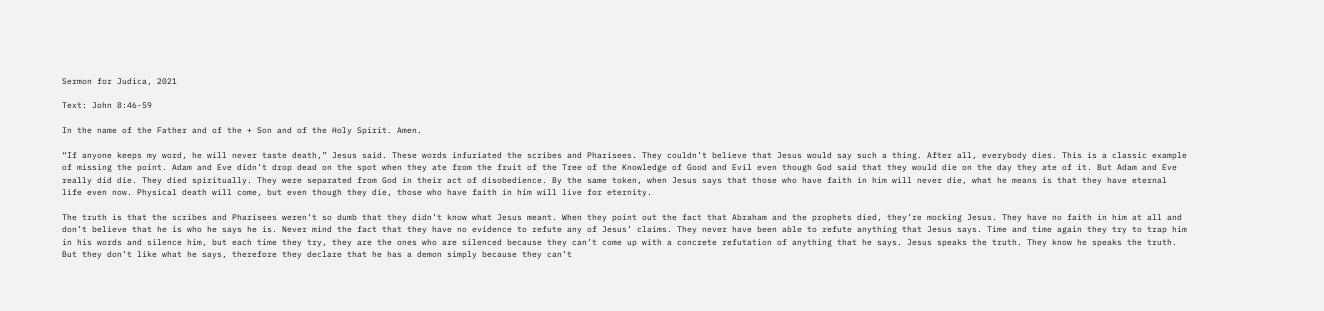Sermon for Judica, 2021

Text: John 8:46-59

In the name of the Father and of the + Son and of the Holy Spirit. Amen.

“If anyone keeps my word, he will never taste death,” Jesus said. These words infuriated the scribes and Pharisees. They couldn’t believe that Jesus would say such a thing. After all, everybody dies. This is a classic example of missing the point. Adam and Eve didn’t drop dead on the spot when they ate from the fruit of the Tree of the Knowledge of Good and Evil even though God said that they would die on the day they ate of it. But Adam and Eve really did die. They died spiritually. They were separated from God in their act of disobedience. By the same token, when Jesus says that those who have faith in him will never die, what he means is that they have eternal life even now. Physical death will come, but even though they die, those who have faith in him will live for eternity.

The truth is that the scribes and Pharisees weren’t so dumb that they didn’t know what Jesus meant. When they point out the fact that Abraham and the prophets died, they’re mocking Jesus. They have no faith in him at all and don’t believe that he is who he says he is. Never mind the fact that they have no evidence to refute any of Jesus’ claims. They never have been able to refute anything that Jesus says. Time and time again they try to trap him in his words and silence him, but each time they try, they are the ones who are silenced because they can’t come up with a concrete refutation of anything that he says. Jesus speaks the truth. They know he speaks the truth. But they don’t like what he says, therefore they declare that he has a demon simply because they can’t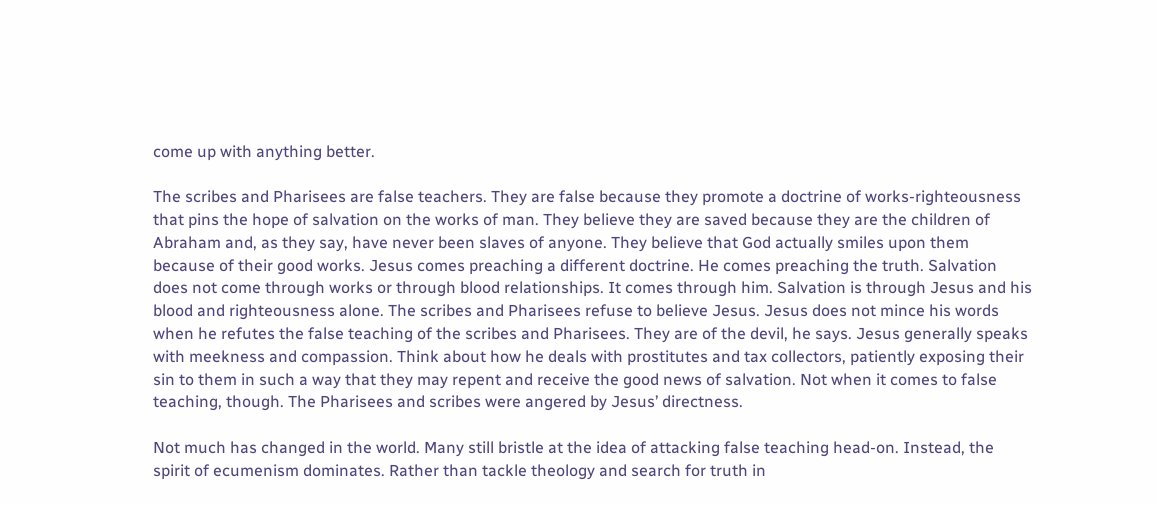come up with anything better.

The scribes and Pharisees are false teachers. They are false because they promote a doctrine of works-righteousness that pins the hope of salvation on the works of man. They believe they are saved because they are the children of Abraham and, as they say, have never been slaves of anyone. They believe that God actually smiles upon them because of their good works. Jesus comes preaching a different doctrine. He comes preaching the truth. Salvation does not come through works or through blood relationships. It comes through him. Salvation is through Jesus and his blood and righteousness alone. The scribes and Pharisees refuse to believe Jesus. Jesus does not mince his words when he refutes the false teaching of the scribes and Pharisees. They are of the devil, he says. Jesus generally speaks with meekness and compassion. Think about how he deals with prostitutes and tax collectors, patiently exposing their sin to them in such a way that they may repent and receive the good news of salvation. Not when it comes to false teaching, though. The Pharisees and scribes were angered by Jesus’ directness.

Not much has changed in the world. Many still bristle at the idea of attacking false teaching head-on. Instead, the spirit of ecumenism dominates. Rather than tackle theology and search for truth in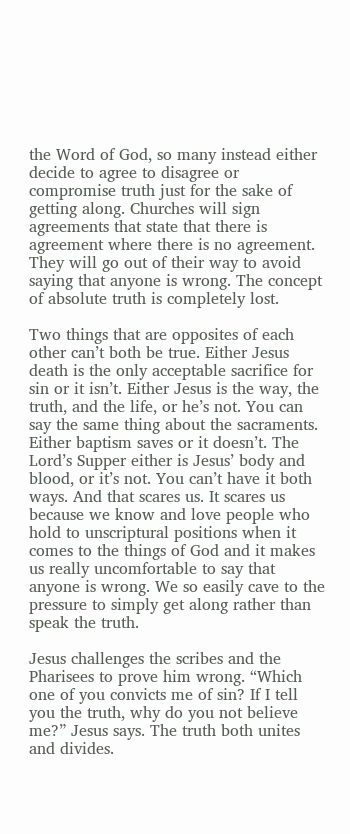the Word of God, so many instead either decide to agree to disagree or compromise truth just for the sake of getting along. Churches will sign agreements that state that there is agreement where there is no agreement. They will go out of their way to avoid saying that anyone is wrong. The concept of absolute truth is completely lost.

Two things that are opposites of each other can’t both be true. Either Jesus death is the only acceptable sacrifice for sin or it isn’t. Either Jesus is the way, the truth, and the life, or he’s not. You can say the same thing about the sacraments. Either baptism saves or it doesn’t. The Lord’s Supper either is Jesus’ body and blood, or it’s not. You can’t have it both ways. And that scares us. It scares us because we know and love people who hold to unscriptural positions when it comes to the things of God and it makes us really uncomfortable to say that anyone is wrong. We so easily cave to the pressure to simply get along rather than speak the truth.

Jesus challenges the scribes and the Pharisees to prove him wrong. “Which one of you convicts me of sin? If I tell you the truth, why do you not believe me?” Jesus says. The truth both unites and divides.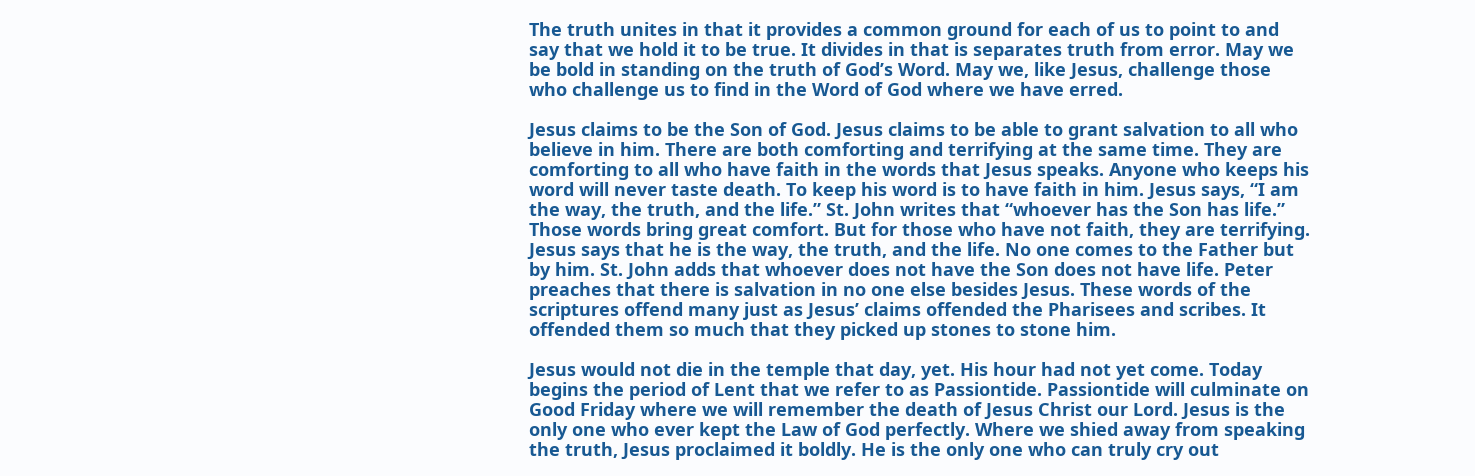The truth unites in that it provides a common ground for each of us to point to and say that we hold it to be true. It divides in that is separates truth from error. May we be bold in standing on the truth of God’s Word. May we, like Jesus, challenge those who challenge us to find in the Word of God where we have erred.

Jesus claims to be the Son of God. Jesus claims to be able to grant salvation to all who believe in him. There are both comforting and terrifying at the same time. They are comforting to all who have faith in the words that Jesus speaks. Anyone who keeps his word will never taste death. To keep his word is to have faith in him. Jesus says, “I am the way, the truth, and the life.” St. John writes that “whoever has the Son has life.” Those words bring great comfort. But for those who have not faith, they are terrifying. Jesus says that he is the way, the truth, and the life. No one comes to the Father but by him. St. John adds that whoever does not have the Son does not have life. Peter preaches that there is salvation in no one else besides Jesus. These words of the scriptures offend many just as Jesus’ claims offended the Pharisees and scribes. It offended them so much that they picked up stones to stone him.

Jesus would not die in the temple that day, yet. His hour had not yet come. Today begins the period of Lent that we refer to as Passiontide. Passiontide will culminate on Good Friday where we will remember the death of Jesus Christ our Lord. Jesus is the only one who ever kept the Law of God perfectly. Where we shied away from speaking the truth, Jesus proclaimed it boldly. He is the only one who can truly cry out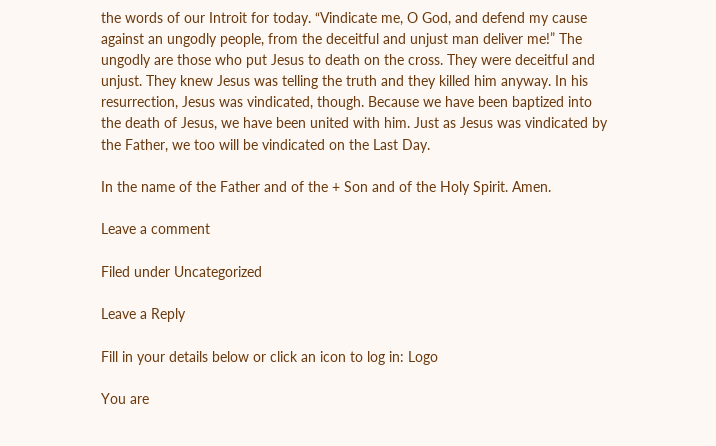the words of our Introit for today. “Vindicate me, O God, and defend my cause against an ungodly people, from the deceitful and unjust man deliver me!” The ungodly are those who put Jesus to death on the cross. They were deceitful and unjust. They knew Jesus was telling the truth and they killed him anyway. In his resurrection, Jesus was vindicated, though. Because we have been baptized into the death of Jesus, we have been united with him. Just as Jesus was vindicated by the Father, we too will be vindicated on the Last Day.

In the name of the Father and of the + Son and of the Holy Spirit. Amen.

Leave a comment

Filed under Uncategorized

Leave a Reply

Fill in your details below or click an icon to log in: Logo

You are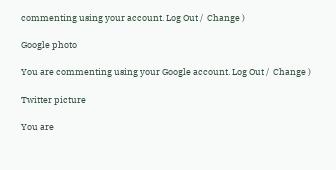commenting using your account. Log Out /  Change )

Google photo

You are commenting using your Google account. Log Out /  Change )

Twitter picture

You are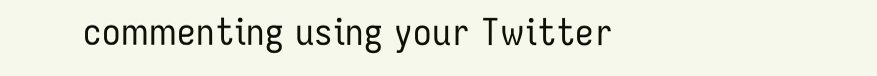commenting using your Twitter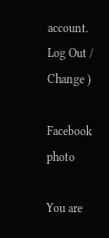account. Log Out /  Change )

Facebook photo

You are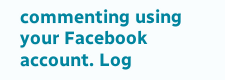commenting using your Facebook account. Log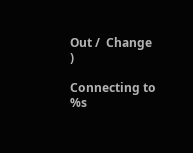Out /  Change )

Connecting to %s